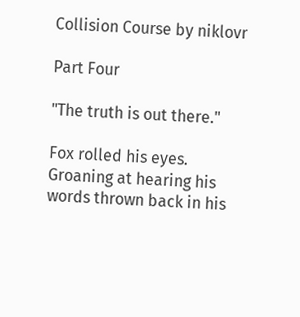Collision Course by niklovr

Part Four

"The truth is out there."

Fox rolled his eyes. Groaning at hearing his words thrown back in his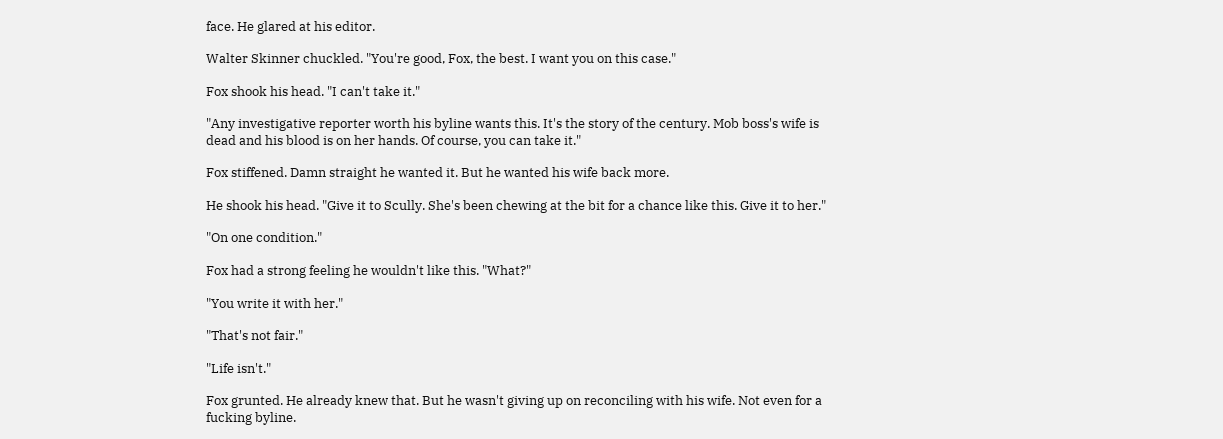face. He glared at his editor.

Walter Skinner chuckled. "You're good, Fox, the best. I want you on this case."

Fox shook his head. "I can't take it."

"Any investigative reporter worth his byline wants this. It's the story of the century. Mob boss's wife is dead and his blood is on her hands. Of course, you can take it."

Fox stiffened. Damn straight he wanted it. But he wanted his wife back more.

He shook his head. "Give it to Scully. She's been chewing at the bit for a chance like this. Give it to her."

"On one condition."

Fox had a strong feeling he wouldn't like this. "What?"

"You write it with her."

"That's not fair."

"Life isn't."

Fox grunted. He already knew that. But he wasn't giving up on reconciling with his wife. Not even for a fucking byline.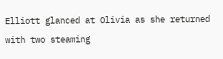Elliott glanced at Olivia as she returned with two steaming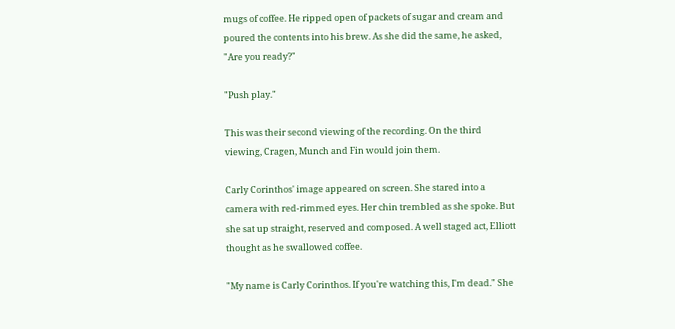mugs of coffee. He ripped open of packets of sugar and cream and poured the contents into his brew. As she did the same, he asked, "Are you ready?"

"Push play."

This was their second viewing of the recording. On the third viewing, Cragen, Munch and Fin would join them.

Carly Corinthos' image appeared on screen. She stared into a camera with red-rimmed eyes. Her chin trembled as she spoke. But she sat up straight, reserved and composed. A well staged act, Elliott thought as he swallowed coffee.

"My name is Carly Corinthos. If you're watching this, I'm dead." She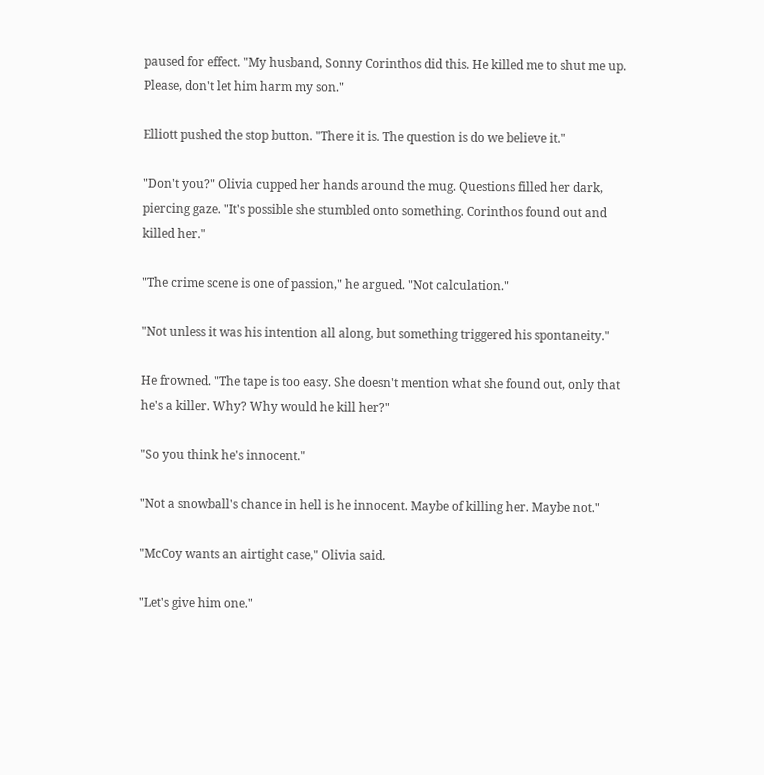paused for effect. "My husband, Sonny Corinthos did this. He killed me to shut me up. Please, don't let him harm my son."

Elliott pushed the stop button. "There it is. The question is do we believe it."

"Don't you?" Olivia cupped her hands around the mug. Questions filled her dark, piercing gaze. "It's possible she stumbled onto something. Corinthos found out and killed her."

"The crime scene is one of passion," he argued. "Not calculation."

"Not unless it was his intention all along, but something triggered his spontaneity."

He frowned. "The tape is too easy. She doesn't mention what she found out, only that he's a killer. Why? Why would he kill her?"

"So you think he's innocent."

"Not a snowball's chance in hell is he innocent. Maybe of killing her. Maybe not."

"McCoy wants an airtight case," Olivia said.

"Let's give him one."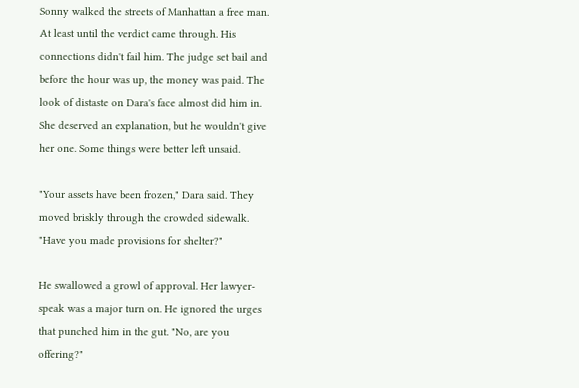Sonny walked the streets of Manhattan a free man. At least until the verdict came through. His connections didn't fail him. The judge set bail and before the hour was up, the money was paid. The look of distaste on Dara's face almost did him in. She deserved an explanation, but he wouldn't give her one. Some things were better left unsaid.

"Your assets have been frozen," Dara said. They moved briskly through the crowded sidewalk. "Have you made provisions for shelter?"

He swallowed a growl of approval. Her lawyer-speak was a major turn on. He ignored the urges that punched him in the gut. "No, are you offering?"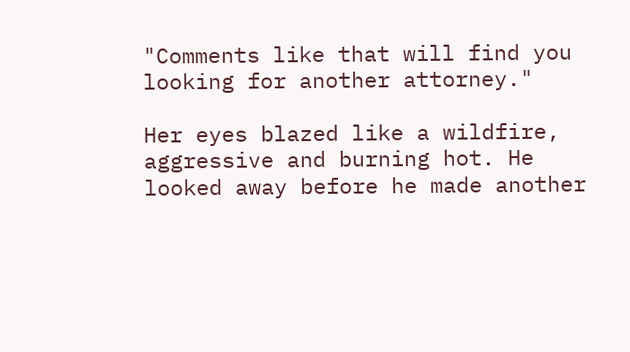"Comments like that will find you looking for another attorney."

Her eyes blazed like a wildfire, aggressive and burning hot. He looked away before he made another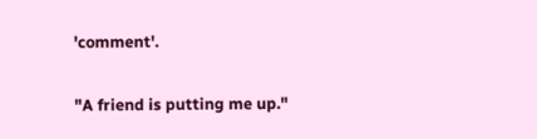'comment'.

"A friend is putting me up."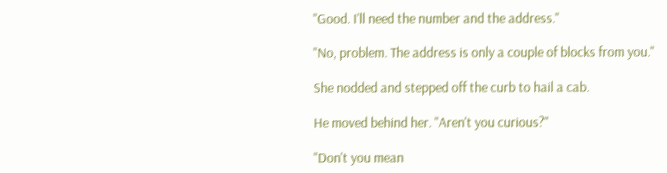"Good. I'll need the number and the address."

"No, problem. The address is only a couple of blocks from you."

She nodded and stepped off the curb to hail a cab.

He moved behind her. "Aren't you curious?"

"Don't you mean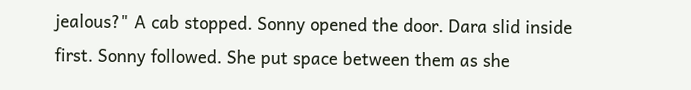jealous?" A cab stopped. Sonny opened the door. Dara slid inside first. Sonny followed. She put space between them as she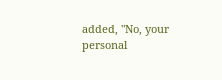added, "No, your personal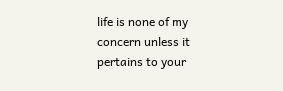life is none of my concern unless it pertains to your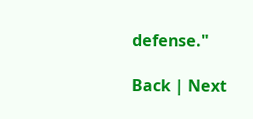defense."

Back | Next